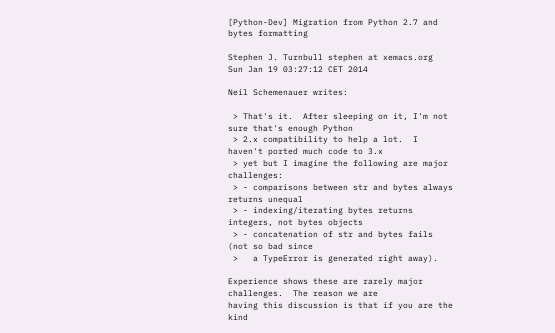[Python-Dev] Migration from Python 2.7 and bytes formatting

Stephen J. Turnbull stephen at xemacs.org
Sun Jan 19 03:27:12 CET 2014

Neil Schemenauer writes:

 > That's it.  After sleeping on it, I'm not sure that's enough Python
 > 2.x compatibility to help a lot.  I haven't ported much code to 3.x
 > yet but I imagine the following are major challenges:
 > - comparisons between str and bytes always returns unequal
 > - indexing/iterating bytes returns integers, not bytes objects
 > - concatenation of str and bytes fails (not so bad since
 >   a TypeError is generated right away).

Experience shows these are rarely major challenges.  The reason we are
having this discussion is that if you are the kind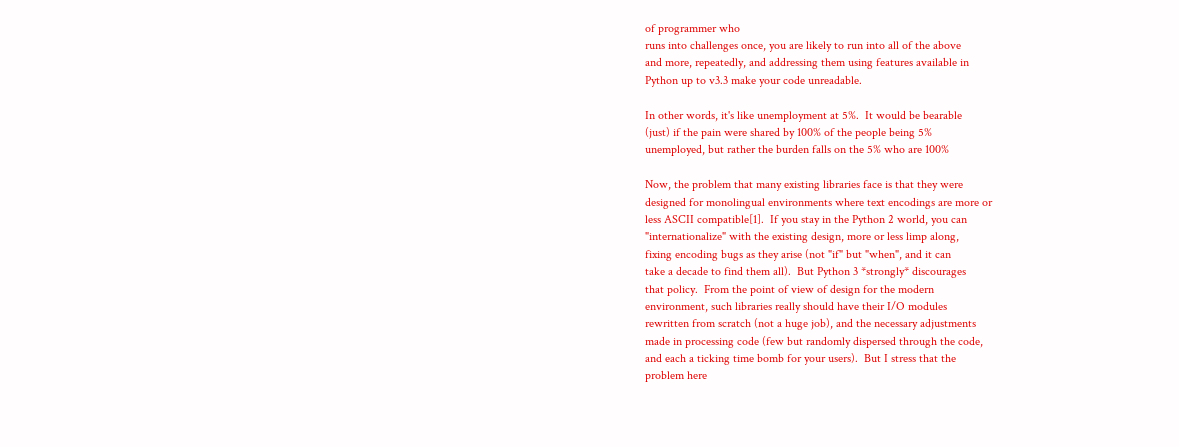of programmer who
runs into challenges once, you are likely to run into all of the above
and more, repeatedly, and addressing them using features available in
Python up to v3.3 make your code unreadable.

In other words, it's like unemployment at 5%.  It would be bearable
(just) if the pain were shared by 100% of the people being 5%
unemployed, but rather the burden falls on the 5% who are 100%

Now, the problem that many existing libraries face is that they were
designed for monolingual environments where text encodings are more or
less ASCII compatible[1].  If you stay in the Python 2 world, you can
"internationalize" with the existing design, more or less limp along,
fixing encoding bugs as they arise (not "if" but "when", and it can
take a decade to find them all).  But Python 3 *strongly* discourages
that policy.  From the point of view of design for the modern
environment, such libraries really should have their I/O modules
rewritten from scratch (not a huge job), and the necessary adjustments
made in processing code (few but randomly dispersed through the code,
and each a ticking time bomb for your users).  But I stress that the
problem here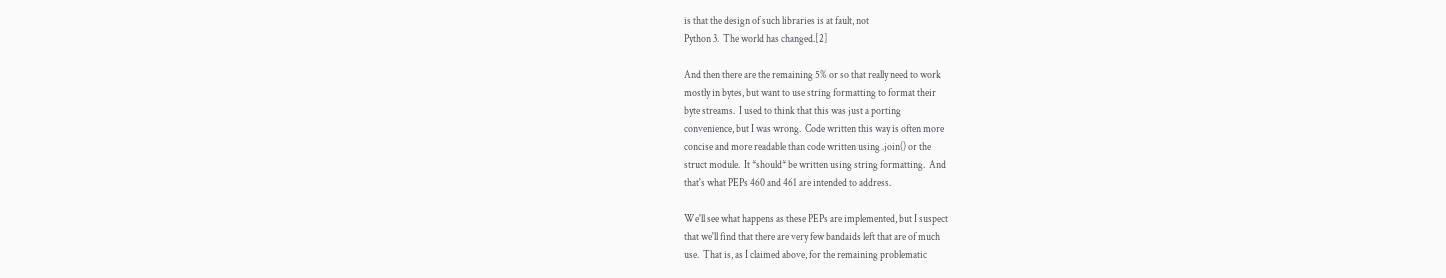is that the design of such libraries is at fault, not
Python 3.  The world has changed.[2]

And then there are the remaining 5% or so that really need to work
mostly in bytes, but want to use string formatting to format their
byte streams.  I used to think that this was just a porting
convenience, but I was wrong.  Code written this way is often more
concise and more readable than code written using .join() or the
struct module.  It *should* be written using string formatting.  And
that's what PEPs 460 and 461 are intended to address.

We'll see what happens as these PEPs are implemented, but I suspect
that we'll find that there are very few bandaids left that are of much
use.  That is, as I claimed above, for the remaining problematic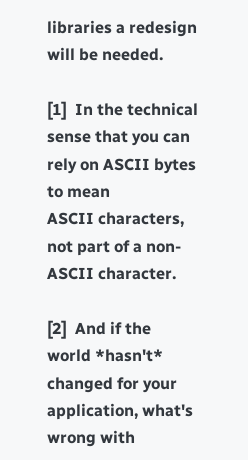libraries a redesign will be needed.

[1]  In the technical sense that you can rely on ASCII bytes to mean
ASCII characters, not part of a non-ASCII character.

[2]  And if the world *hasn't* changed for your application, what's
wrong with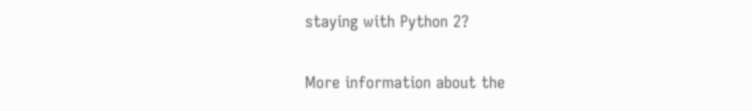staying with Python 2?

More information about the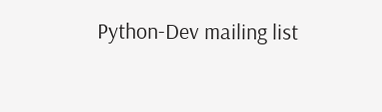Python-Dev mailing list